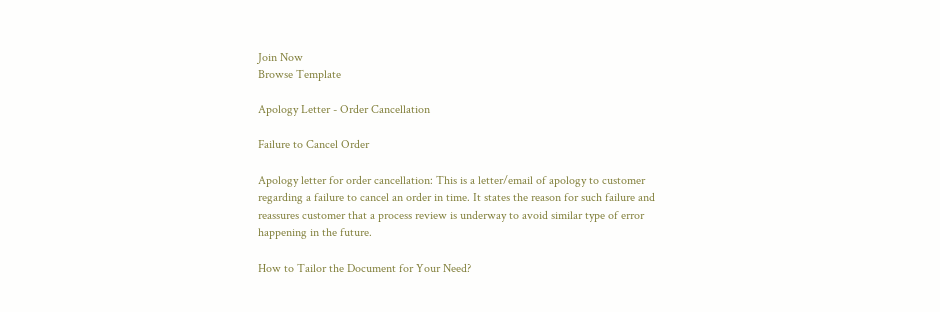Join Now
Browse Template

Apology Letter - Order Cancellation

Failure to Cancel Order

Apology letter for order cancellation: This is a letter/email of apology to customer regarding a failure to cancel an order in time. It states the reason for such failure and reassures customer that a process review is underway to avoid similar type of error happening in the future.

How to Tailor the Document for Your Need?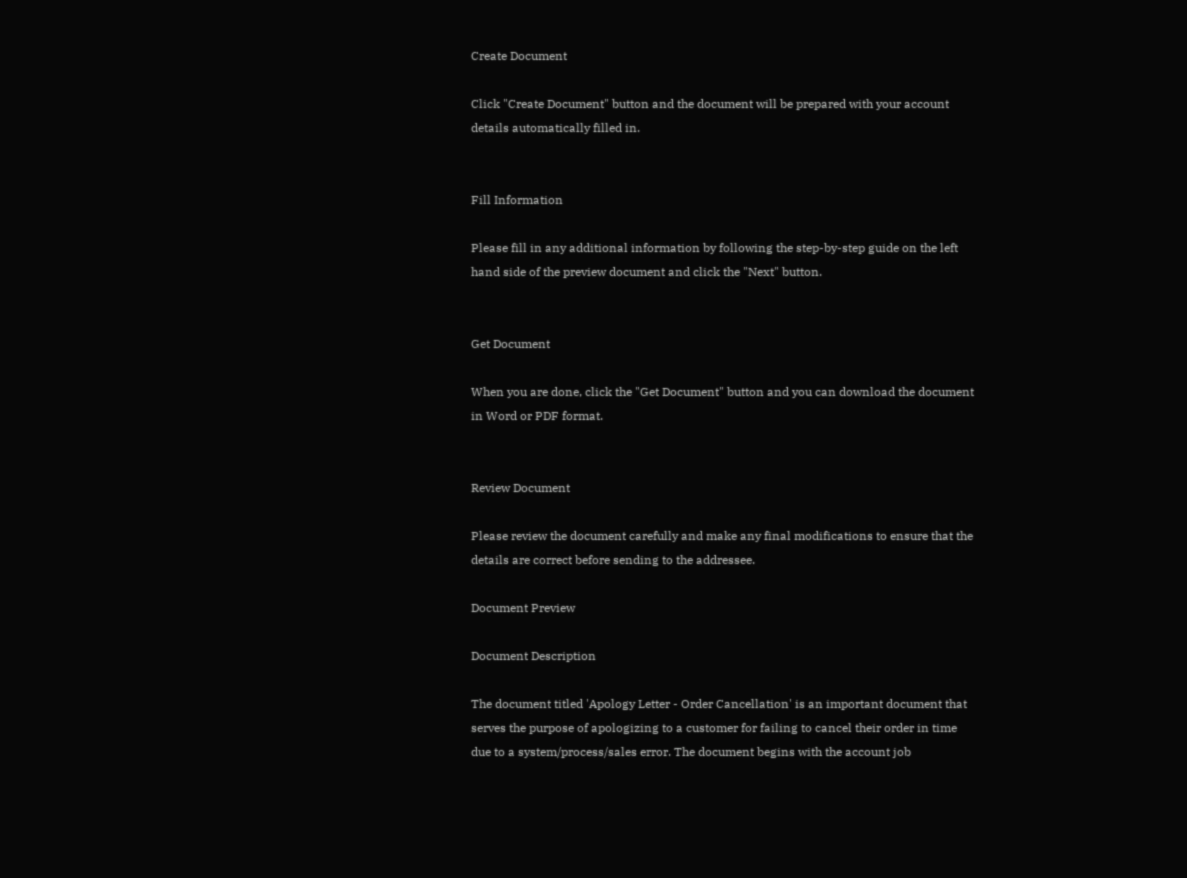Create Document

Click "Create Document" button and the document will be prepared with your account details automatically filled in.


Fill Information

Please fill in any additional information by following the step-by-step guide on the left hand side of the preview document and click the "Next" button.


Get Document

When you are done, click the "Get Document" button and you can download the document in Word or PDF format.


Review Document

Please review the document carefully and make any final modifications to ensure that the details are correct before sending to the addressee.

Document Preview

Document Description

The document titled 'Apology Letter - Order Cancellation' is an important document that serves the purpose of apologizing to a customer for failing to cancel their order in time due to a system/process/sales error. The document begins with the account job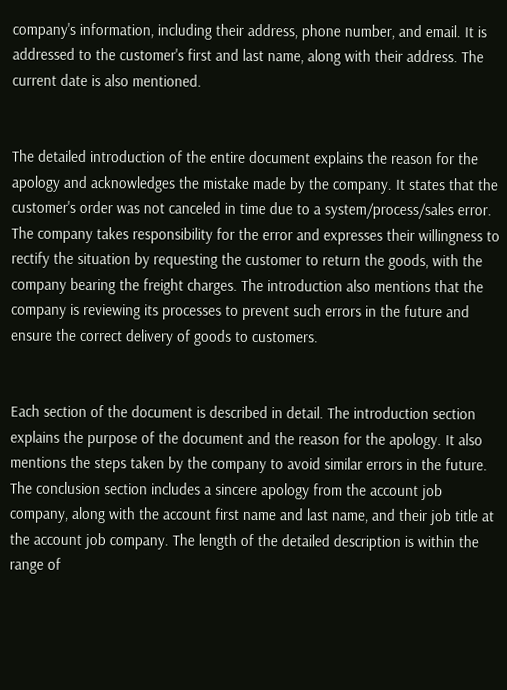company's information, including their address, phone number, and email. It is addressed to the customer's first and last name, along with their address. The current date is also mentioned.


The detailed introduction of the entire document explains the reason for the apology and acknowledges the mistake made by the company. It states that the customer's order was not canceled in time due to a system/process/sales error. The company takes responsibility for the error and expresses their willingness to rectify the situation by requesting the customer to return the goods, with the company bearing the freight charges. The introduction also mentions that the company is reviewing its processes to prevent such errors in the future and ensure the correct delivery of goods to customers.


Each section of the document is described in detail. The introduction section explains the purpose of the document and the reason for the apology. It also mentions the steps taken by the company to avoid similar errors in the future. The conclusion section includes a sincere apology from the account job company, along with the account first name and last name, and their job title at the account job company. The length of the detailed description is within the range of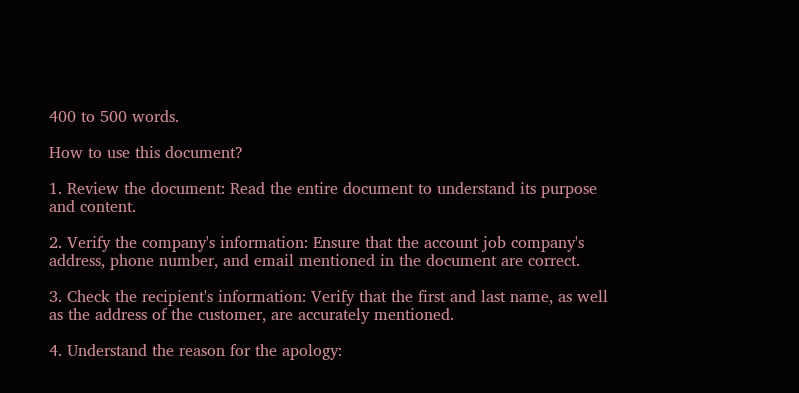400 to 500 words.

How to use this document?

1. Review the document: Read the entire document to understand its purpose and content.

2. Verify the company's information: Ensure that the account job company's address, phone number, and email mentioned in the document are correct.

3. Check the recipient's information: Verify that the first and last name, as well as the address of the customer, are accurately mentioned.

4. Understand the reason for the apology: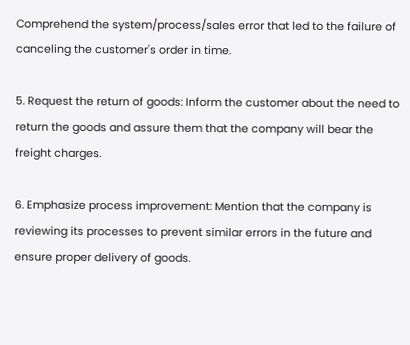Comprehend the system/process/sales error that led to the failure of canceling the customer's order in time.

5. Request the return of goods: Inform the customer about the need to return the goods and assure them that the company will bear the freight charges.

6. Emphasize process improvement: Mention that the company is reviewing its processes to prevent similar errors in the future and ensure proper delivery of goods.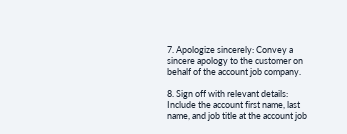7. Apologize sincerely: Convey a sincere apology to the customer on behalf of the account job company.

8. Sign off with relevant details: Include the account first name, last name, and job title at the account job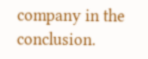company in the conclusion.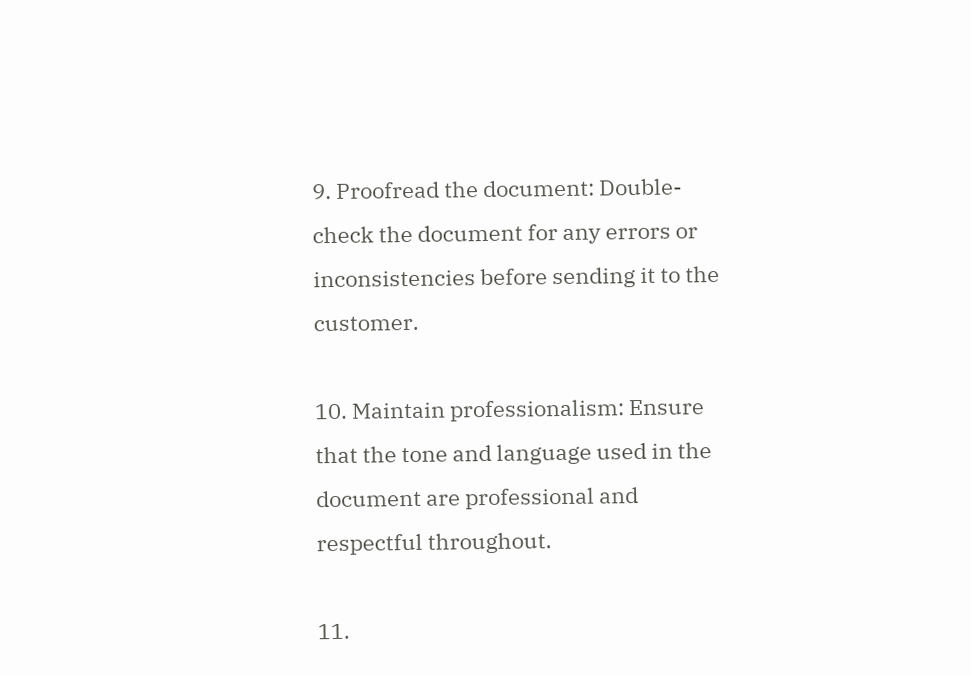9. Proofread the document: Double-check the document for any errors or inconsistencies before sending it to the customer.

10. Maintain professionalism: Ensure that the tone and language used in the document are professional and respectful throughout.

11.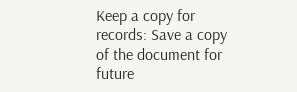Keep a copy for records: Save a copy of the document for future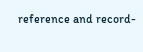reference and record-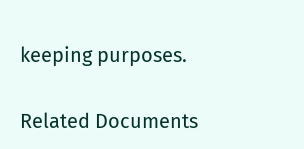keeping purposes.

Related Documents